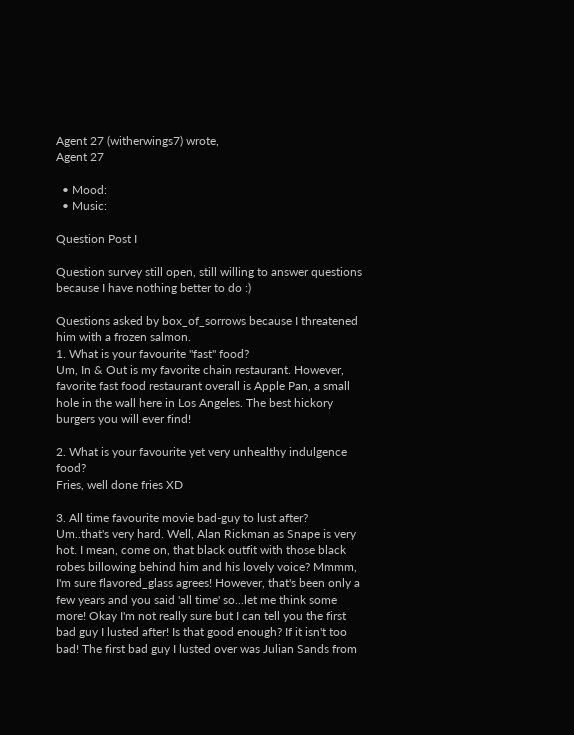Agent 27 (witherwings7) wrote,
Agent 27

  • Mood:
  • Music:

Question Post I

Question survey still open, still willing to answer questions because I have nothing better to do :)

Questions asked by box_of_sorrows because I threatened him with a frozen salmon.
1. What is your favourite "fast" food?
Um, In & Out is my favorite chain restaurant. However, favorite fast food restaurant overall is Apple Pan, a small hole in the wall here in Los Angeles. The best hickory burgers you will ever find!

2. What is your favourite yet very unhealthy indulgence food?
Fries, well done fries XD

3. All time favourite movie bad-guy to lust after?
Um..that's very hard. Well, Alan Rickman as Snape is very hot. I mean, come on, that black outfit with those black robes billowing behind him and his lovely voice? Mmmm, I'm sure flavored_glass agrees! However, that's been only a few years and you said 'all time' so...let me think some more! Okay I'm not really sure but I can tell you the first bad guy I lusted after! Is that good enough? If it isn't too bad! The first bad guy I lusted over was Julian Sands from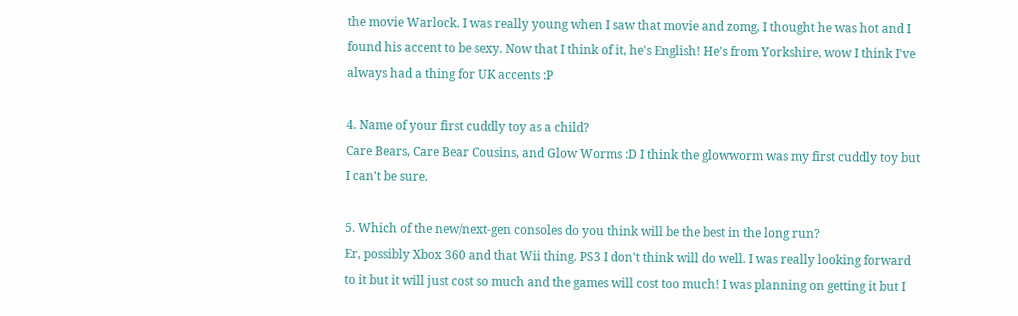the movie Warlock. I was really young when I saw that movie and zomg, I thought he was hot and I found his accent to be sexy. Now that I think of it, he's English! He's from Yorkshire, wow I think I've always had a thing for UK accents :P

4. Name of your first cuddly toy as a child?
Care Bears, Care Bear Cousins, and Glow Worms :D I think the glowworm was my first cuddly toy but I can't be sure.

5. Which of the new/next-gen consoles do you think will be the best in the long run?
Er, possibly Xbox 360 and that Wii thing. PS3 I don't think will do well. I was really looking forward to it but it will just cost so much and the games will cost too much! I was planning on getting it but I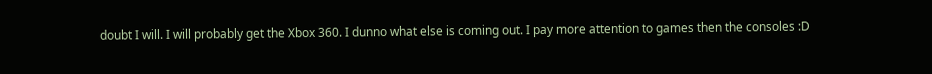doubt I will. I will probably get the Xbox 360. I dunno what else is coming out. I pay more attention to games then the consoles :D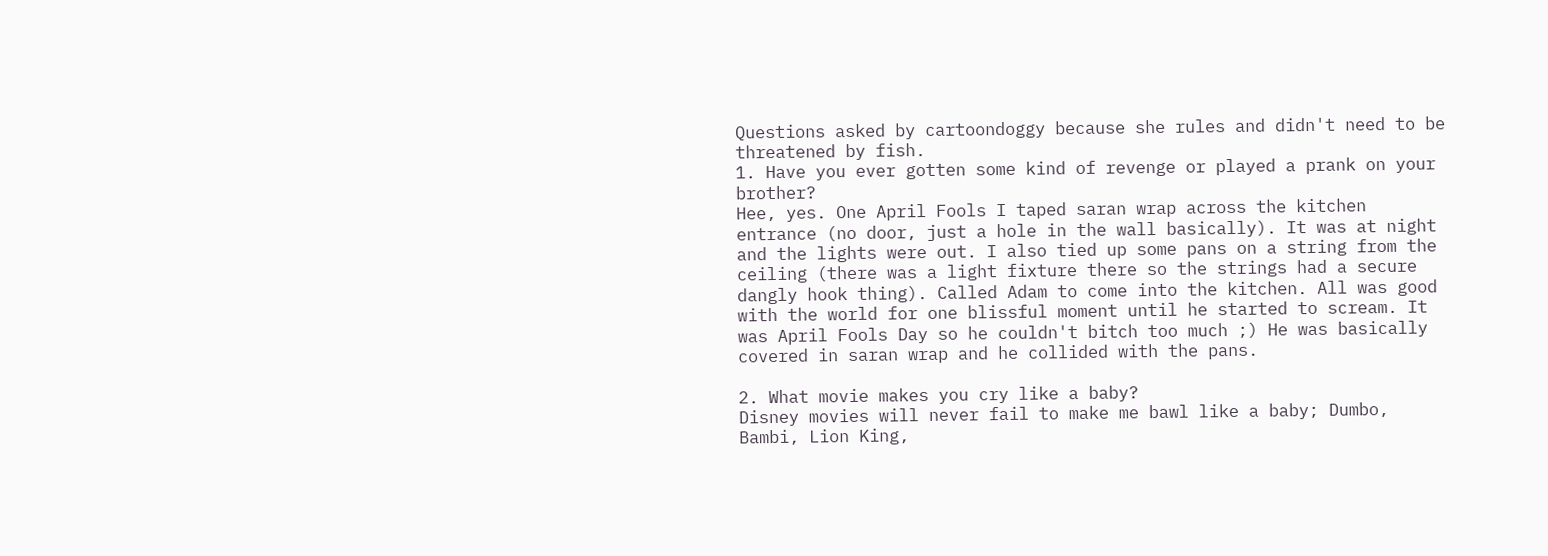Questions asked by cartoondoggy because she rules and didn't need to be threatened by fish.
1. Have you ever gotten some kind of revenge or played a prank on your brother?
Hee, yes. One April Fools I taped saran wrap across the kitchen entrance (no door, just a hole in the wall basically). It was at night and the lights were out. I also tied up some pans on a string from the ceiling (there was a light fixture there so the strings had a secure dangly hook thing). Called Adam to come into the kitchen. All was good with the world for one blissful moment until he started to scream. It was April Fools Day so he couldn't bitch too much ;) He was basically covered in saran wrap and he collided with the pans.

2. What movie makes you cry like a baby?
Disney movies will never fail to make me bawl like a baby; Dumbo, Bambi, Lion King,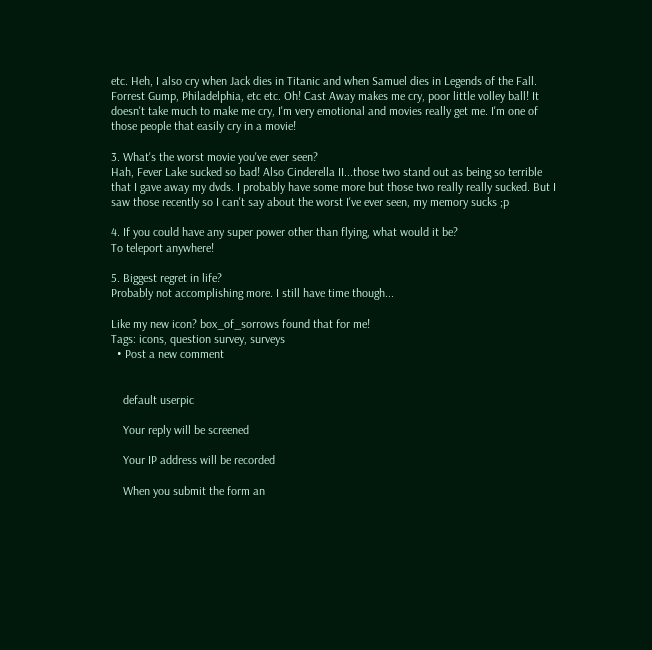etc. Heh, I also cry when Jack dies in Titanic and when Samuel dies in Legends of the Fall. Forrest Gump, Philadelphia, etc etc. Oh! Cast Away makes me cry, poor little volley ball! It doesn't take much to make me cry, I'm very emotional and movies really get me. I'm one of those people that easily cry in a movie!

3. What's the worst movie you've ever seen?
Hah, Fever Lake sucked so bad! Also Cinderella II...those two stand out as being so terrible that I gave away my dvds. I probably have some more but those two really really sucked. But I saw those recently so I can't say about the worst I've ever seen, my memory sucks ;p

4. If you could have any super power other than flying, what would it be?
To teleport anywhere!

5. Biggest regret in life?
Probably not accomplishing more. I still have time though...

Like my new icon? box_of_sorrows found that for me!
Tags: icons, question survey, surveys
  • Post a new comment


    default userpic

    Your reply will be screened

    Your IP address will be recorded

    When you submit the form an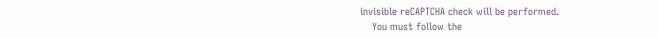invisible reCAPTCHA check will be performed.
    You must follow the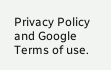Privacy Policy and Google Terms of use.